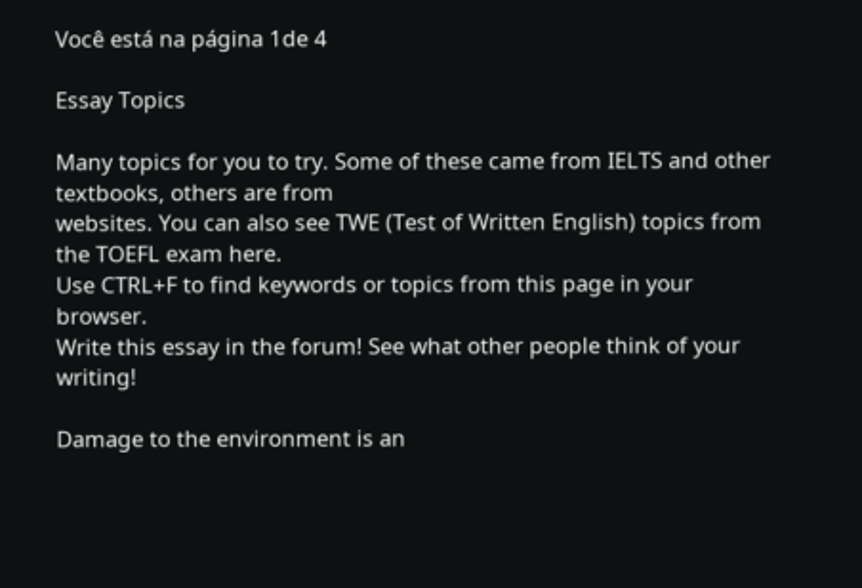Você está na página 1de 4

Essay Topics

Many topics for you to try. Some of these came from IELTS and other textbooks, others are from
websites. You can also see TWE (Test of Written English) topics from the TOEFL exam here.
Use CTRL+F to find keywords or topics from this page in your browser.
Write this essay in the forum! See what other people think of your writing!

Damage to the environment is an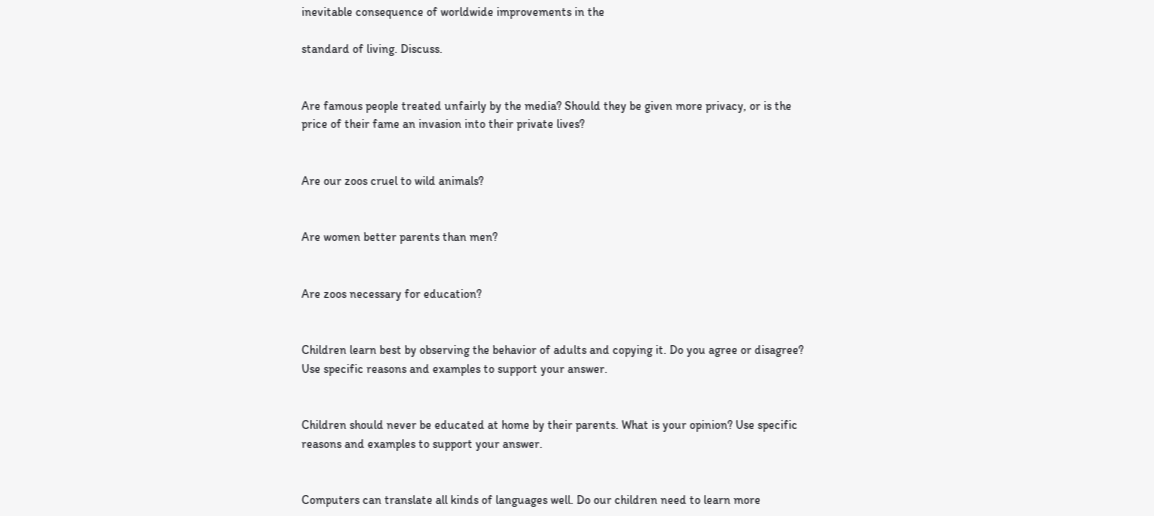inevitable consequence of worldwide improvements in the

standard of living. Discuss.


Are famous people treated unfairly by the media? Should they be given more privacy, or is the
price of their fame an invasion into their private lives?


Are our zoos cruel to wild animals?


Are women better parents than men?


Are zoos necessary for education?


Children learn best by observing the behavior of adults and copying it. Do you agree or disagree?
Use specific reasons and examples to support your answer.


Children should never be educated at home by their parents. What is your opinion? Use specific
reasons and examples to support your answer.


Computers can translate all kinds of languages well. Do our children need to learn more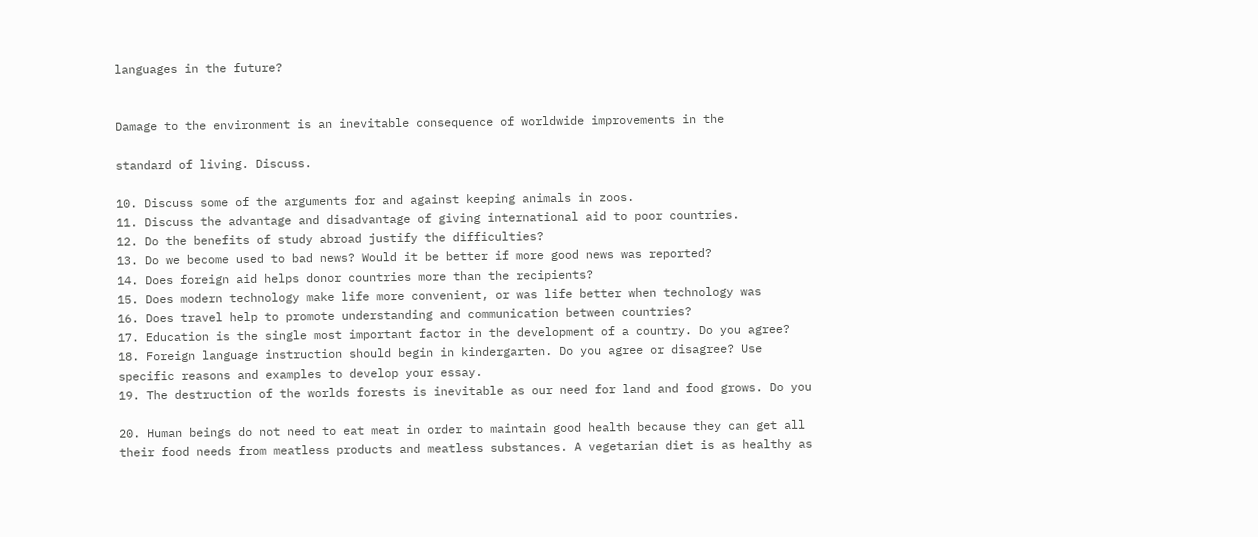languages in the future?


Damage to the environment is an inevitable consequence of worldwide improvements in the

standard of living. Discuss.

10. Discuss some of the arguments for and against keeping animals in zoos.
11. Discuss the advantage and disadvantage of giving international aid to poor countries.
12. Do the benefits of study abroad justify the difficulties?
13. Do we become used to bad news? Would it be better if more good news was reported?
14. Does foreign aid helps donor countries more than the recipients?
15. Does modern technology make life more convenient, or was life better when technology was
16. Does travel help to promote understanding and communication between countries?
17. Education is the single most important factor in the development of a country. Do you agree?
18. Foreign language instruction should begin in kindergarten. Do you agree or disagree? Use
specific reasons and examples to develop your essay.
19. The destruction of the worlds forests is inevitable as our need for land and food grows. Do you

20. Human beings do not need to eat meat in order to maintain good health because they can get all
their food needs from meatless products and meatless substances. A vegetarian diet is as healthy as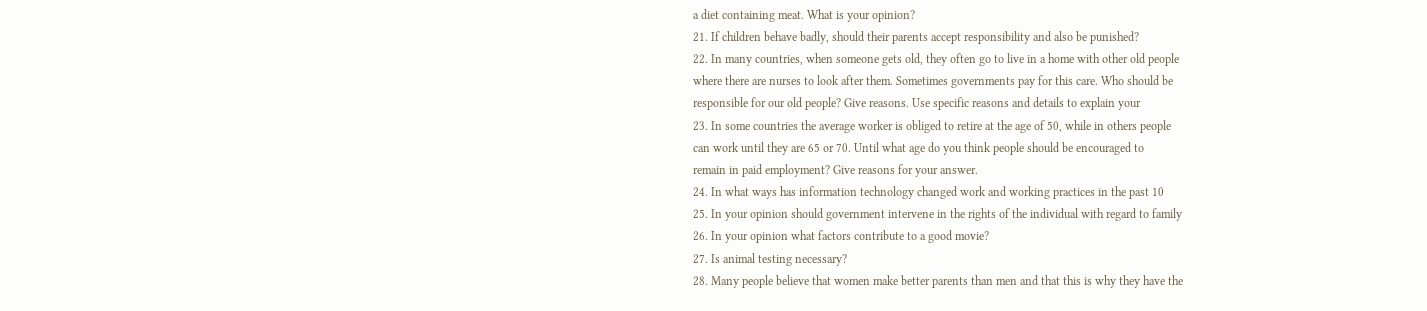a diet containing meat. What is your opinion?
21. If children behave badly, should their parents accept responsibility and also be punished?
22. In many countries, when someone gets old, they often go to live in a home with other old people
where there are nurses to look after them. Sometimes governments pay for this care. Who should be
responsible for our old people? Give reasons. Use specific reasons and details to explain your
23. In some countries the average worker is obliged to retire at the age of 50, while in others people
can work until they are 65 or 70. Until what age do you think people should be encouraged to
remain in paid employment? Give reasons for your answer.
24. In what ways has information technology changed work and working practices in the past 10
25. In your opinion should government intervene in the rights of the individual with regard to family
26. In your opinion what factors contribute to a good movie?
27. Is animal testing necessary?
28. Many people believe that women make better parents than men and that this is why they have the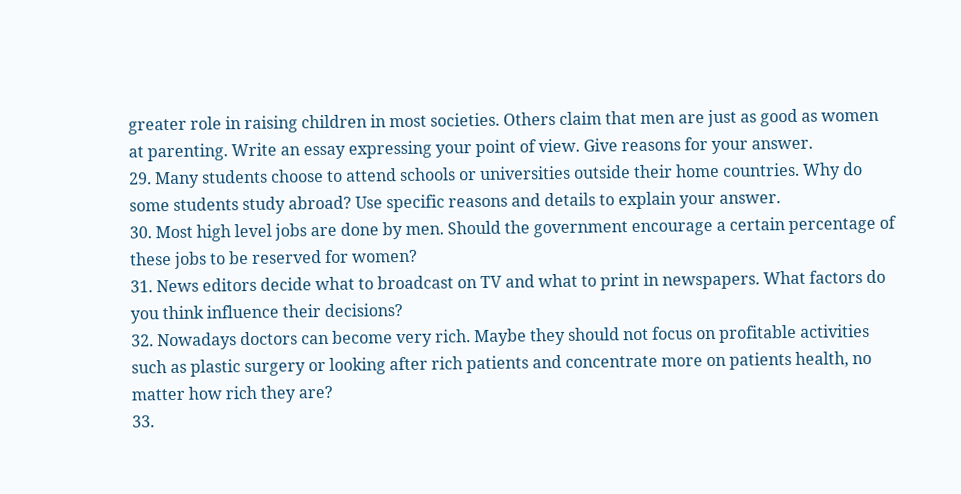greater role in raising children in most societies. Others claim that men are just as good as women
at parenting. Write an essay expressing your point of view. Give reasons for your answer.
29. Many students choose to attend schools or universities outside their home countries. Why do
some students study abroad? Use specific reasons and details to explain your answer.
30. Most high level jobs are done by men. Should the government encourage a certain percentage of
these jobs to be reserved for women?
31. News editors decide what to broadcast on TV and what to print in newspapers. What factors do
you think influence their decisions?
32. Nowadays doctors can become very rich. Maybe they should not focus on profitable activities
such as plastic surgery or looking after rich patients and concentrate more on patients health, no
matter how rich they are?
33.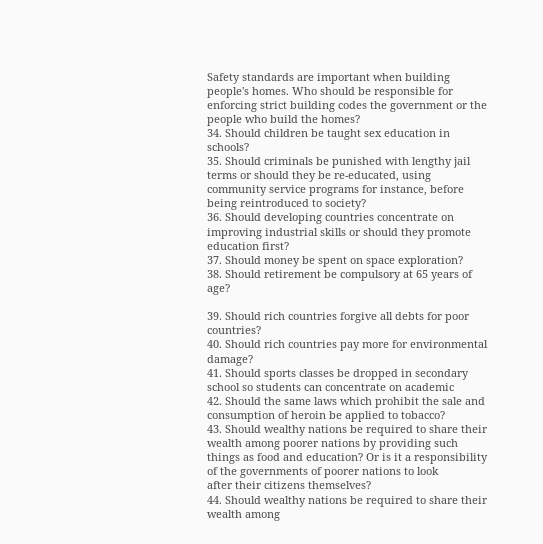Safety standards are important when building people's homes. Who should be responsible for
enforcing strict building codes the government or the people who build the homes?
34. Should children be taught sex education in schools?
35. Should criminals be punished with lengthy jail terms or should they be re-educated, using
community service programs for instance, before being reintroduced to society?
36. Should developing countries concentrate on improving industrial skills or should they promote
education first?
37. Should money be spent on space exploration?
38. Should retirement be compulsory at 65 years of age?

39. Should rich countries forgive all debts for poor countries?
40. Should rich countries pay more for environmental damage?
41. Should sports classes be dropped in secondary school so students can concentrate on academic
42. Should the same laws which prohibit the sale and consumption of heroin be applied to tobacco?
43. Should wealthy nations be required to share their wealth among poorer nations by providing such
things as food and education? Or is it a responsibility of the governments of poorer nations to look
after their citizens themselves?
44. Should wealthy nations be required to share their wealth among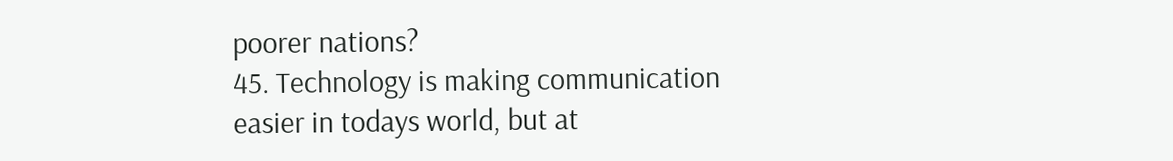poorer nations?
45. Technology is making communication easier in todays world, but at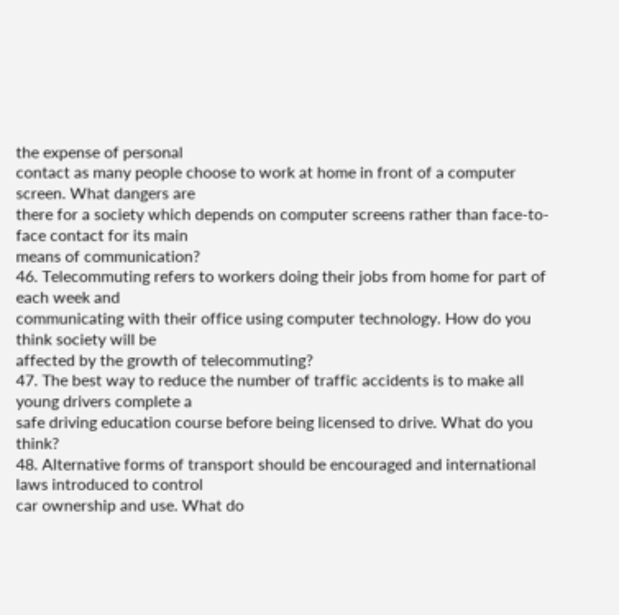the expense of personal
contact as many people choose to work at home in front of a computer screen. What dangers are
there for a society which depends on computer screens rather than face-to-face contact for its main
means of communication?
46. Telecommuting refers to workers doing their jobs from home for part of each week and
communicating with their office using computer technology. How do you think society will be
affected by the growth of telecommuting?
47. The best way to reduce the number of traffic accidents is to make all young drivers complete a
safe driving education course before being licensed to drive. What do you think?
48. Alternative forms of transport should be encouraged and international laws introduced to control
car ownership and use. What do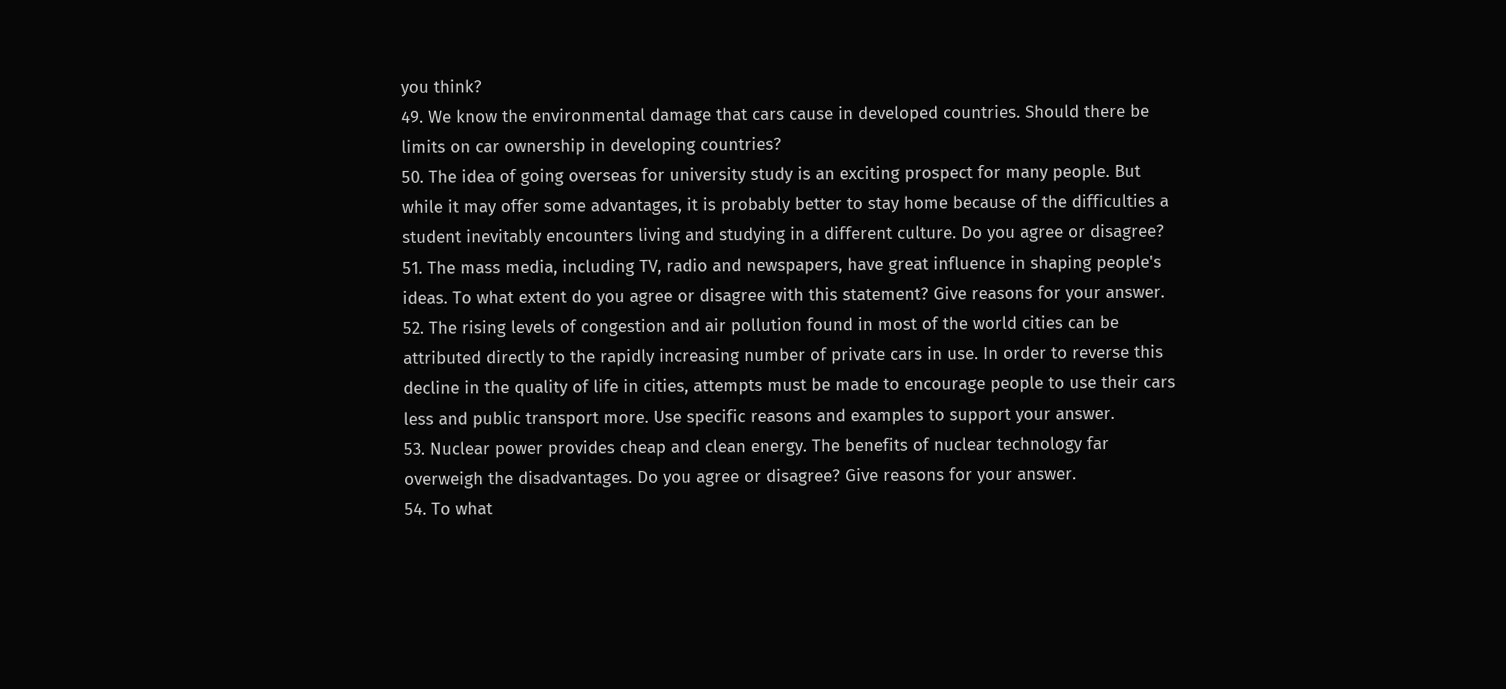you think?
49. We know the environmental damage that cars cause in developed countries. Should there be
limits on car ownership in developing countries?
50. The idea of going overseas for university study is an exciting prospect for many people. But
while it may offer some advantages, it is probably better to stay home because of the difficulties a
student inevitably encounters living and studying in a different culture. Do you agree or disagree?
51. The mass media, including TV, radio and newspapers, have great influence in shaping people's
ideas. To what extent do you agree or disagree with this statement? Give reasons for your answer.
52. The rising levels of congestion and air pollution found in most of the world cities can be
attributed directly to the rapidly increasing number of private cars in use. In order to reverse this
decline in the quality of life in cities, attempts must be made to encourage people to use their cars
less and public transport more. Use specific reasons and examples to support your answer.
53. Nuclear power provides cheap and clean energy. The benefits of nuclear technology far
overweigh the disadvantages. Do you agree or disagree? Give reasons for your answer.
54. To what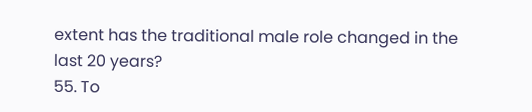extent has the traditional male role changed in the last 20 years?
55. To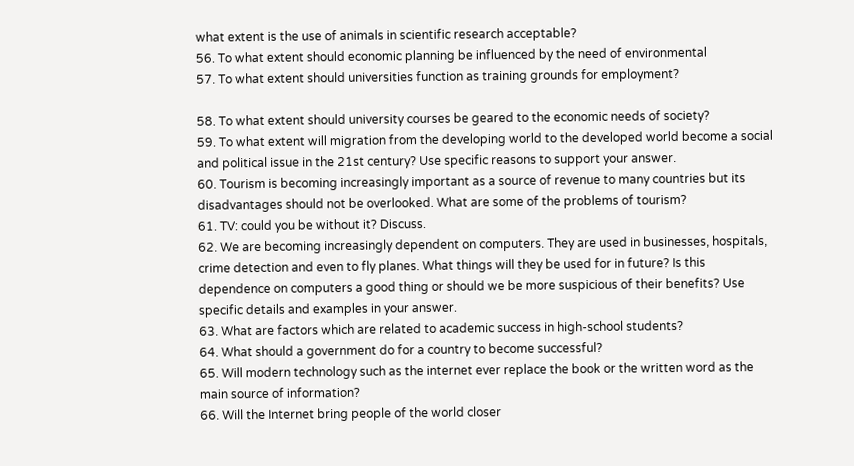what extent is the use of animals in scientific research acceptable?
56. To what extent should economic planning be influenced by the need of environmental
57. To what extent should universities function as training grounds for employment?

58. To what extent should university courses be geared to the economic needs of society?
59. To what extent will migration from the developing world to the developed world become a social
and political issue in the 21st century? Use specific reasons to support your answer.
60. Tourism is becoming increasingly important as a source of revenue to many countries but its
disadvantages should not be overlooked. What are some of the problems of tourism?
61. TV: could you be without it? Discuss.
62. We are becoming increasingly dependent on computers. They are used in businesses, hospitals,
crime detection and even to fly planes. What things will they be used for in future? Is this
dependence on computers a good thing or should we be more suspicious of their benefits? Use
specific details and examples in your answer.
63. What are factors which are related to academic success in high-school students?
64. What should a government do for a country to become successful?
65. Will modern technology such as the internet ever replace the book or the written word as the
main source of information?
66. Will the Internet bring people of the world closer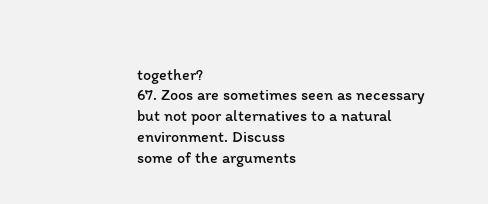together?
67. Zoos are sometimes seen as necessary but not poor alternatives to a natural environment. Discuss
some of the arguments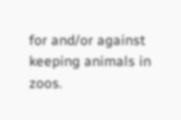for and/or against keeping animals in zoos.